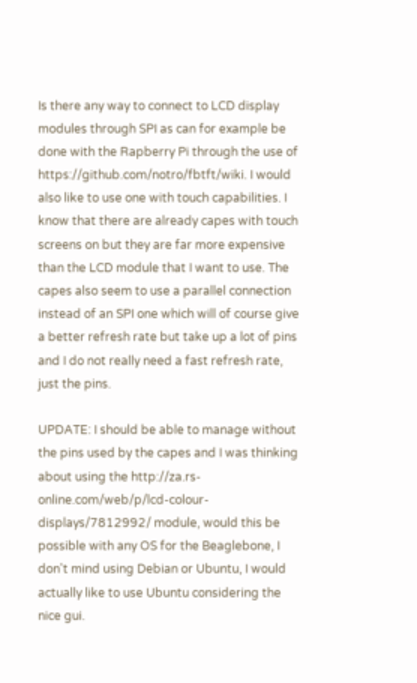Is there any way to connect to LCD display modules through SPI as can for example be done with the Rapberry Pi through the use of https://github.com/notro/fbtft/wiki. I would also like to use one with touch capabilities. I know that there are already capes with touch screens on but they are far more expensive than the LCD module that I want to use. The capes also seem to use a parallel connection instead of an SPI one which will of course give a better refresh rate but take up a lot of pins and I do not really need a fast refresh rate, just the pins.

UPDATE: I should be able to manage without the pins used by the capes and I was thinking about using the http://za.rs-online.com/web/p/lcd-colour-displays/7812992/ module, would this be possible with any OS for the Beaglebone, I don't mind using Debian or Ubuntu, I would actually like to use Ubuntu considering the nice gui.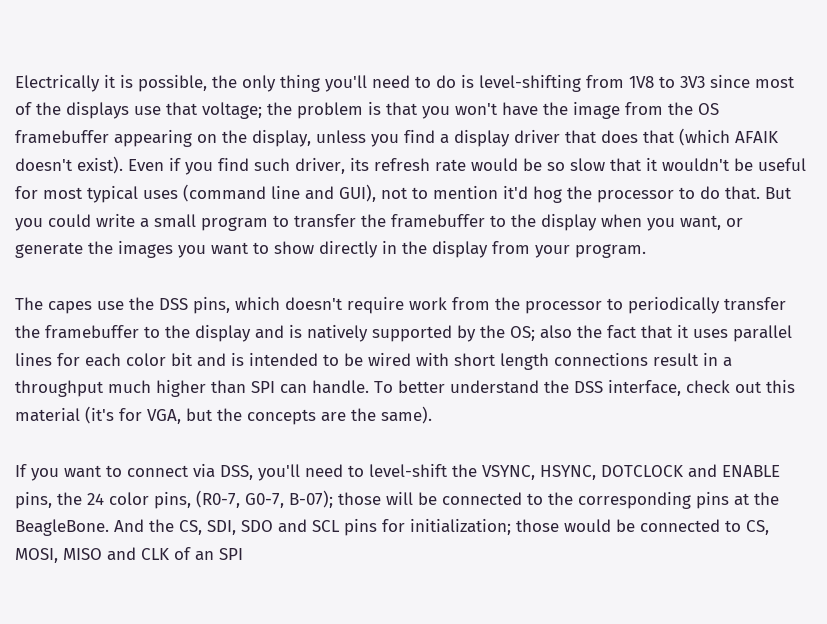Electrically it is possible, the only thing you'll need to do is level-shifting from 1V8 to 3V3 since most of the displays use that voltage; the problem is that you won't have the image from the OS framebuffer appearing on the display, unless you find a display driver that does that (which AFAIK doesn't exist). Even if you find such driver, its refresh rate would be so slow that it wouldn't be useful for most typical uses (command line and GUI), not to mention it'd hog the processor to do that. But you could write a small program to transfer the framebuffer to the display when you want, or generate the images you want to show directly in the display from your program.

The capes use the DSS pins, which doesn't require work from the processor to periodically transfer the framebuffer to the display and is natively supported by the OS; also the fact that it uses parallel lines for each color bit and is intended to be wired with short length connections result in a throughput much higher than SPI can handle. To better understand the DSS interface, check out this material (it's for VGA, but the concepts are the same).

If you want to connect via DSS, you'll need to level-shift the VSYNC, HSYNC, DOTCLOCK and ENABLE pins, the 24 color pins, (R0-7, G0-7, B-07); those will be connected to the corresponding pins at the BeagleBone. And the CS, SDI, SDO and SCL pins for initialization; those would be connected to CS, MOSI, MISO and CLK of an SPI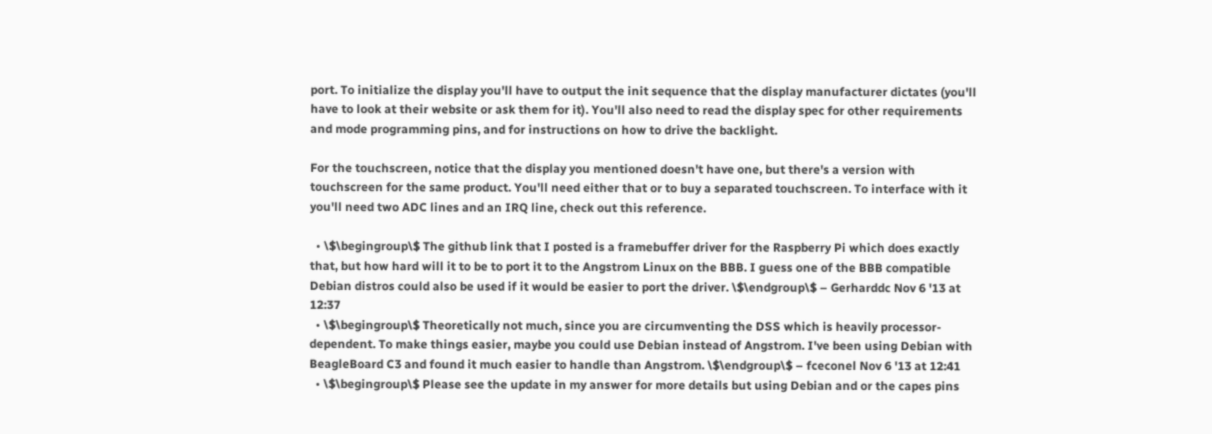port. To initialize the display you'll have to output the init sequence that the display manufacturer dictates (you'll have to look at their website or ask them for it). You'll also need to read the display spec for other requirements and mode programming pins, and for instructions on how to drive the backlight.

For the touchscreen, notice that the display you mentioned doesn't have one, but there's a version with touchscreen for the same product. You'll need either that or to buy a separated touchscreen. To interface with it you'll need two ADC lines and an IRQ line, check out this reference.

  • \$\begingroup\$ The github link that I posted is a framebuffer driver for the Raspberry Pi which does exactly that, but how hard will it to be to port it to the Angstrom Linux on the BBB. I guess one of the BBB compatible Debian distros could also be used if it would be easier to port the driver. \$\endgroup\$ – Gerharddc Nov 6 '13 at 12:37
  • \$\begingroup\$ Theoretically not much, since you are circumventing the DSS which is heavily processor-dependent. To make things easier, maybe you could use Debian instead of Angstrom. I've been using Debian with BeagleBoard C3 and found it much easier to handle than Angstrom. \$\endgroup\$ – fceconel Nov 6 '13 at 12:41
  • \$\begingroup\$ Please see the update in my answer for more details but using Debian and or the capes pins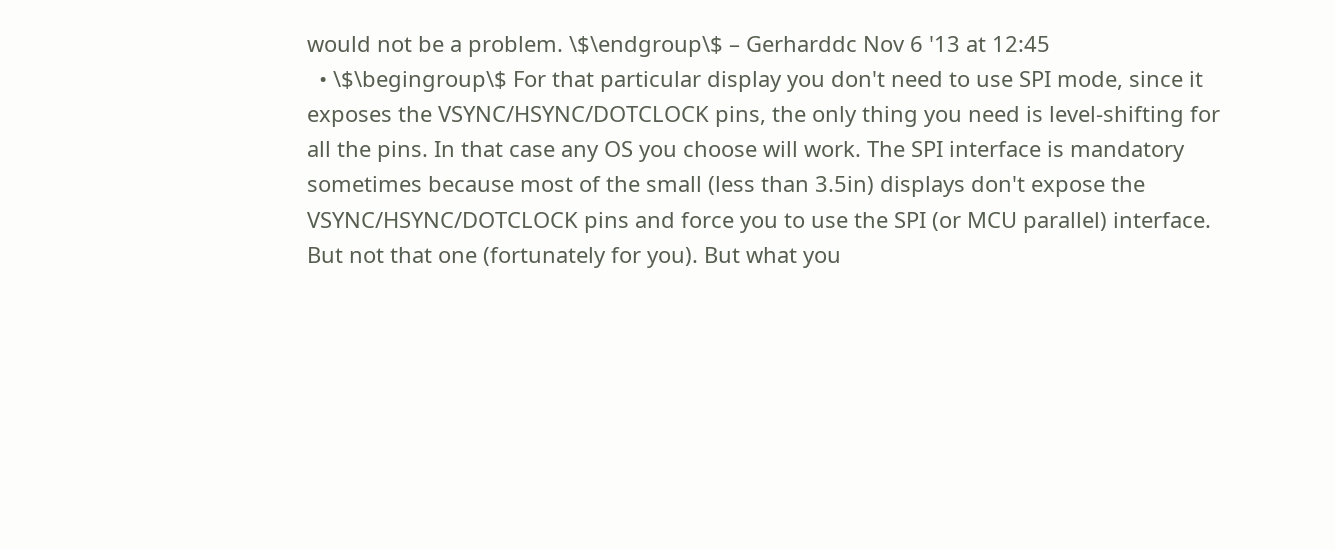would not be a problem. \$\endgroup\$ – Gerharddc Nov 6 '13 at 12:45
  • \$\begingroup\$ For that particular display you don't need to use SPI mode, since it exposes the VSYNC/HSYNC/DOTCLOCK pins, the only thing you need is level-shifting for all the pins. In that case any OS you choose will work. The SPI interface is mandatory sometimes because most of the small (less than 3.5in) displays don't expose the VSYNC/HSYNC/DOTCLOCK pins and force you to use the SPI (or MCU parallel) interface. But not that one (fortunately for you). But what you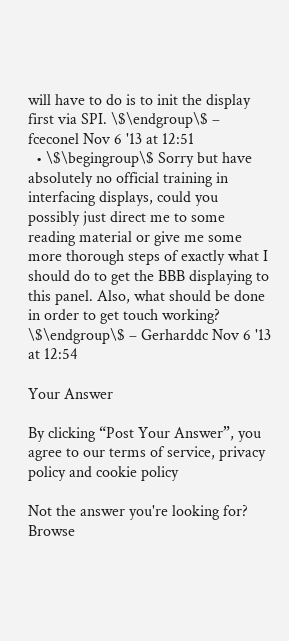will have to do is to init the display first via SPI. \$\endgroup\$ – fceconel Nov 6 '13 at 12:51
  • \$\begingroup\$ Sorry but have absolutely no official training in interfacing displays, could you possibly just direct me to some reading material or give me some more thorough steps of exactly what I should do to get the BBB displaying to this panel. Also, what should be done in order to get touch working? \$\endgroup\$ – Gerharddc Nov 6 '13 at 12:54

Your Answer

By clicking “Post Your Answer”, you agree to our terms of service, privacy policy and cookie policy

Not the answer you're looking for? Browse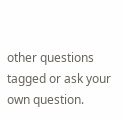other questions tagged or ask your own question.